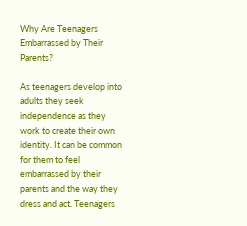Why Are Teenagers Embarrassed by Their Parents?

As teenagers develop into adults they seek independence as they work to create their own identity. It can be common for them to feel embarrassed by their parents and the way they dress and act. Teenagers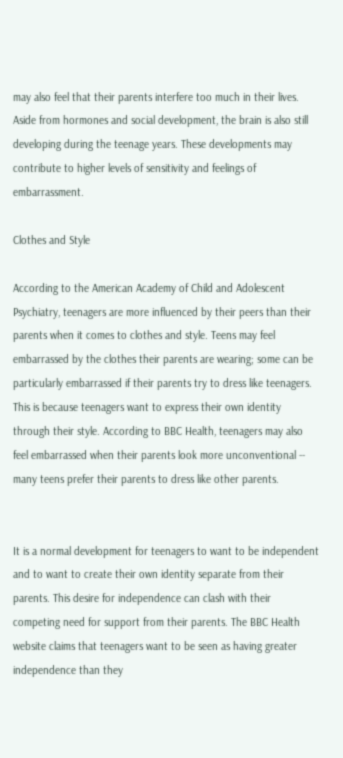may also feel that their parents interfere too much in their lives. Aside from hormones and social development, the brain is also still developing during the teenage years. These developments may contribute to higher levels of sensitivity and feelings of embarrassment.

Clothes and Style

According to the American Academy of Child and Adolescent Psychiatry, teenagers are more influenced by their peers than their parents when it comes to clothes and style. Teens may feel embarrassed by the clothes their parents are wearing; some can be particularly embarrassed if their parents try to dress like teenagers. This is because teenagers want to express their own identity through their style. According to BBC Health, teenagers may also feel embarrassed when their parents look more unconventional -- many teens prefer their parents to dress like other parents.


It is a normal development for teenagers to want to be independent and to want to create their own identity separate from their parents. This desire for independence can clash with their competing need for support from their parents. The BBC Health website claims that teenagers want to be seen as having greater independence than they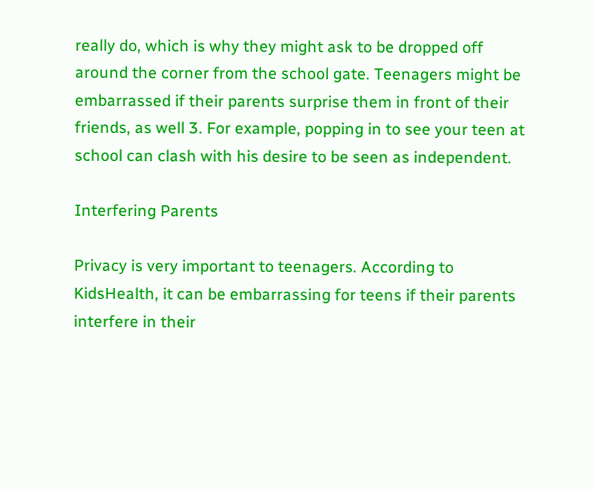really do, which is why they might ask to be dropped off around the corner from the school gate. Teenagers might be embarrassed if their parents surprise them in front of their friends, as well 3. For example, popping in to see your teen at school can clash with his desire to be seen as independent.

Interfering Parents

Privacy is very important to teenagers. According to KidsHealth, it can be embarrassing for teens if their parents interfere in their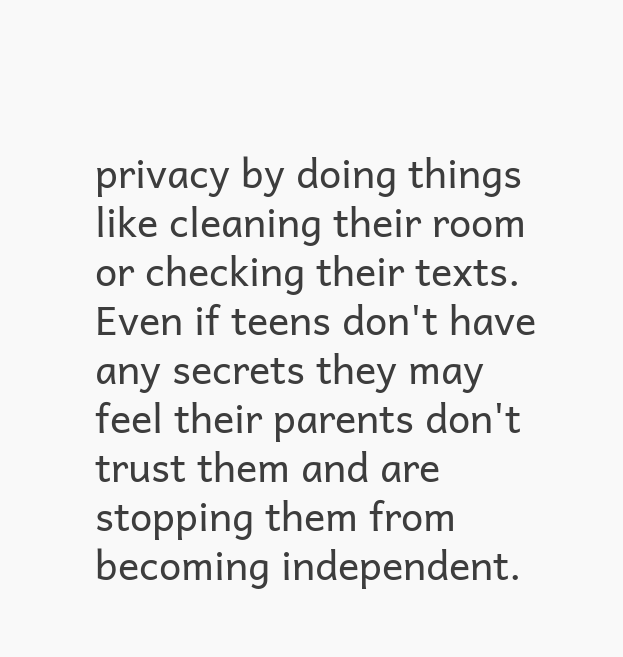privacy by doing things like cleaning their room or checking their texts. Even if teens don't have any secrets they may feel their parents don't trust them and are stopping them from becoming independent.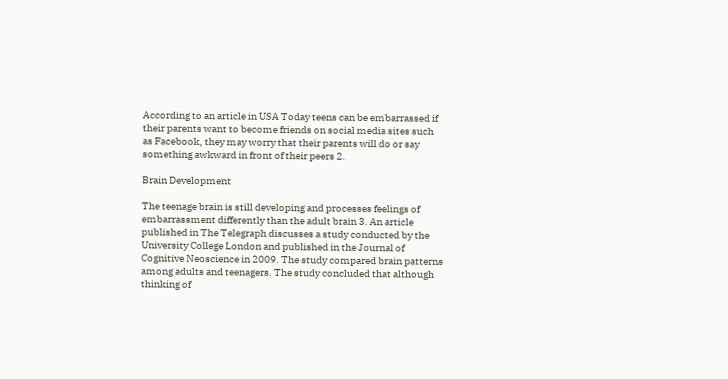According to an article in USA Today teens can be embarrassed if their parents want to become friends on social media sites such as Facebook, they may worry that their parents will do or say something awkward in front of their peers 2.

Brain Development

The teenage brain is still developing and processes feelings of embarrassment differently than the adult brain 3. An article published in The Telegraph discusses a study conducted by the University College London and published in the Journal of Cognitive Neoscience in 2009. The study compared brain patterns among adults and teenagers. The study concluded that although thinking of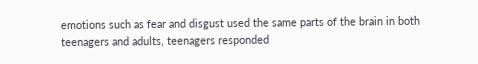emotions such as fear and disgust used the same parts of the brain in both teenagers and adults, teenagers responded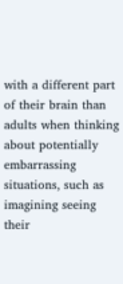with a different part of their brain than adults when thinking about potentially embarrassing situations, such as imagining seeing their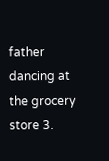father dancing at the grocery store 3.